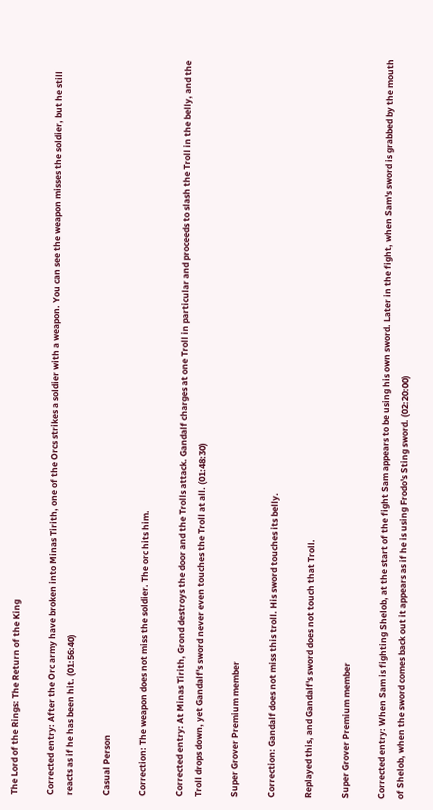The Lord of the Rings: The Return of the King

Corrected entry: After the Orc army have broken into Minas Tirith, one of the Orcs strikes a soldier with a weapon. You can see the weapon misses the soldier, but he still reacts as if he has been hit. (01:56:40)

Casual Person

Correction: The weapon does not miss the soldier. The orc hits him.

Corrected entry: At Minas Tirith, Grond destroys the door and the Trolls attack. Gandalf charges at one Troll in particular and proceeds to slash the Troll in the belly, and the Troll drops down, yet Gandalf's sword never even touches the Troll at all. (01:48:30)

Super Grover Premium member

Correction: Gandalf does not miss this troll. His sword touches its belly.

Replayed this, and Gandalf's sword does not touch that Troll.

Super Grover Premium member

Corrected entry: When Sam is fighting Shelob, at the start of the fight Sam appears to be using his own sword. Later in the fight, when Sam's sword is grabbed by the mouth of Shelob, when the sword comes back out it appears as if he is using Frodo's Sting sword. (02:20:00)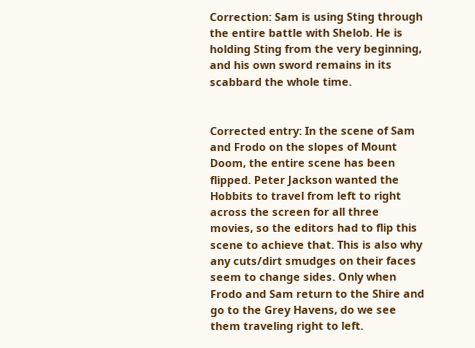Correction: Sam is using Sting through the entire battle with Shelob. He is holding Sting from the very beginning, and his own sword remains in its scabbard the whole time.


Corrected entry: In the scene of Sam and Frodo on the slopes of Mount Doom, the entire scene has been flipped. Peter Jackson wanted the Hobbits to travel from left to right across the screen for all three movies, so the editors had to flip this scene to achieve that. This is also why any cuts/dirt smudges on their faces seem to change sides. Only when Frodo and Sam return to the Shire and go to the Grey Havens, do we see them traveling right to left.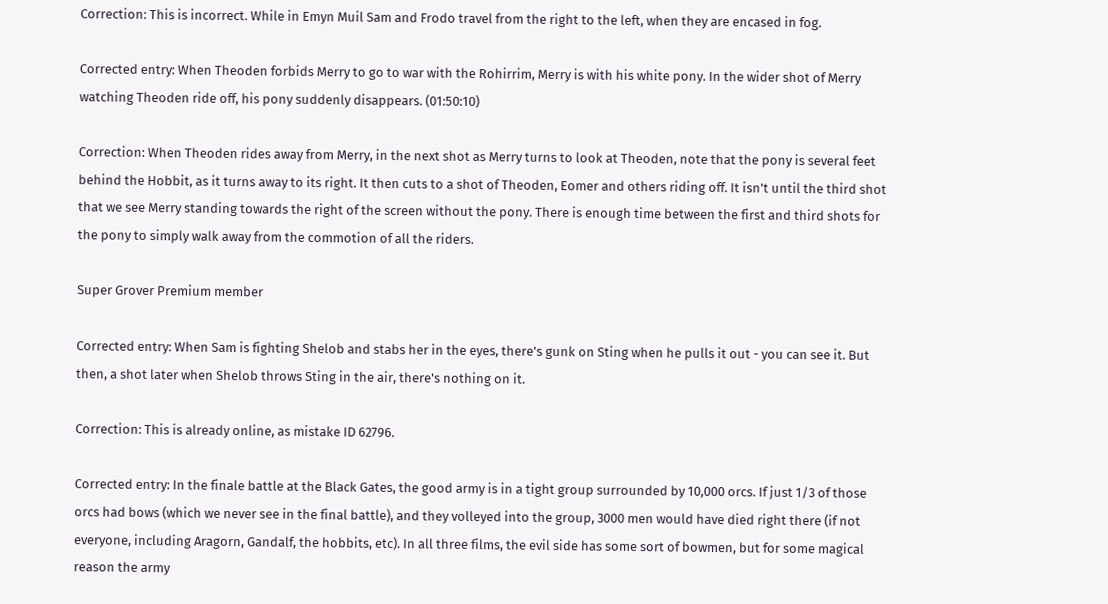Correction: This is incorrect. While in Emyn Muil Sam and Frodo travel from the right to the left, when they are encased in fog.

Corrected entry: When Theoden forbids Merry to go to war with the Rohirrim, Merry is with his white pony. In the wider shot of Merry watching Theoden ride off, his pony suddenly disappears. (01:50:10)

Correction: When Theoden rides away from Merry, in the next shot as Merry turns to look at Theoden, note that the pony is several feet behind the Hobbit, as it turns away to its right. It then cuts to a shot of Theoden, Eomer and others riding off. It isn't until the third shot that we see Merry standing towards the right of the screen without the pony. There is enough time between the first and third shots for the pony to simply walk away from the commotion of all the riders.

Super Grover Premium member

Corrected entry: When Sam is fighting Shelob and stabs her in the eyes, there's gunk on Sting when he pulls it out - you can see it. But then, a shot later when Shelob throws Sting in the air, there's nothing on it.

Correction: This is already online, as mistake ID 62796.

Corrected entry: In the finale battle at the Black Gates, the good army is in a tight group surrounded by 10,000 orcs. If just 1/3 of those orcs had bows (which we never see in the final battle), and they volleyed into the group, 3000 men would have died right there (if not everyone, including Aragorn, Gandalf, the hobbits, etc). In all three films, the evil side has some sort of bowmen, but for some magical reason the army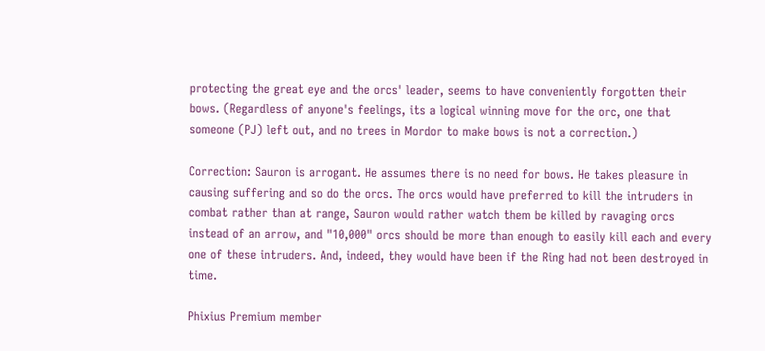protecting the great eye and the orcs' leader, seems to have conveniently forgotten their bows. (Regardless of anyone's feelings, its a logical winning move for the orc, one that someone (PJ) left out, and no trees in Mordor to make bows is not a correction.)

Correction: Sauron is arrogant. He assumes there is no need for bows. He takes pleasure in causing suffering and so do the orcs. The orcs would have preferred to kill the intruders in combat rather than at range, Sauron would rather watch them be killed by ravaging orcs instead of an arrow, and "10,000" orcs should be more than enough to easily kill each and every one of these intruders. And, indeed, they would have been if the Ring had not been destroyed in time.

Phixius Premium member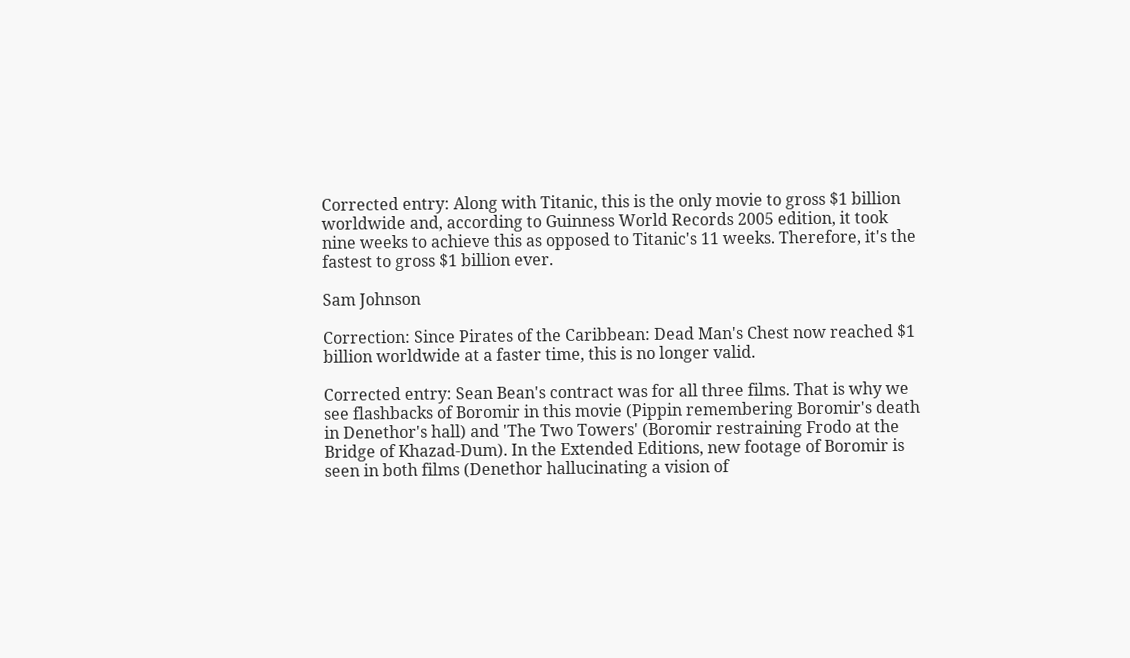Corrected entry: Along with Titanic, this is the only movie to gross $1 billion worldwide and, according to Guinness World Records 2005 edition, it took nine weeks to achieve this as opposed to Titanic's 11 weeks. Therefore, it's the fastest to gross $1 billion ever.

Sam Johnson

Correction: Since Pirates of the Caribbean: Dead Man's Chest now reached $1 billion worldwide at a faster time, this is no longer valid.

Corrected entry: Sean Bean's contract was for all three films. That is why we see flashbacks of Boromir in this movie (Pippin remembering Boromir's death in Denethor's hall) and 'The Two Towers' (Boromir restraining Frodo at the Bridge of Khazad-Dum). In the Extended Editions, new footage of Boromir is seen in both films (Denethor hallucinating a vision of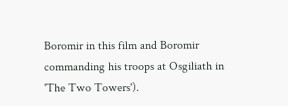Boromir in this film and Boromir commanding his troops at Osgiliath in 'The Two Towers').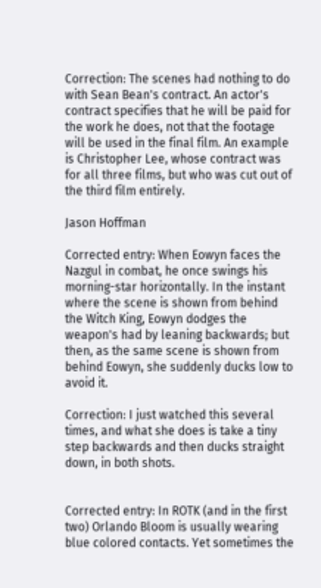Correction: The scenes had nothing to do with Sean Bean's contract. An actor's contract specifies that he will be paid for the work he does, not that the footage will be used in the final film. An example is Christopher Lee, whose contract was for all three films, but who was cut out of the third film entirely.

Jason Hoffman

Corrected entry: When Eowyn faces the Nazgul in combat, he once swings his morning-star horizontally. In the instant where the scene is shown from behind the Witch King, Eowyn dodges the weapon's had by leaning backwards; but then, as the same scene is shown from behind Eowyn, she suddenly ducks low to avoid it.

Correction: I just watched this several times, and what she does is take a tiny step backwards and then ducks straight down, in both shots.


Corrected entry: In ROTK (and in the first two) Orlando Bloom is usually wearing blue colored contacts. Yet sometimes the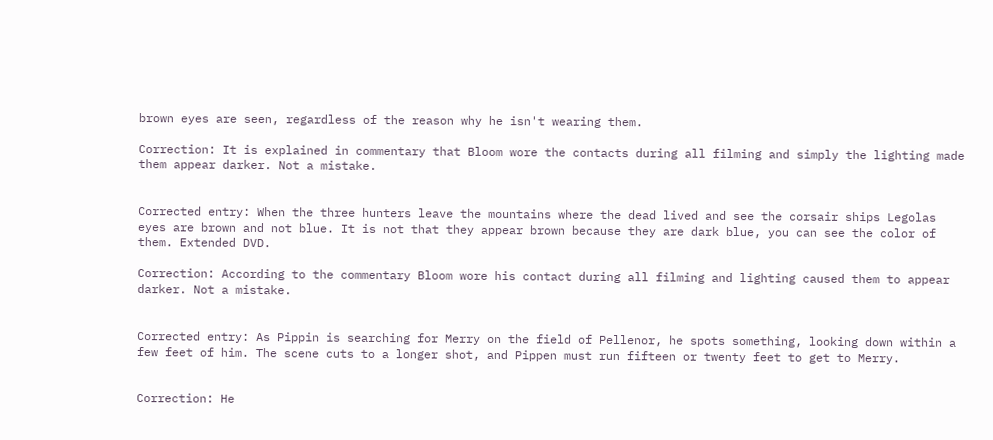brown eyes are seen, regardless of the reason why he isn't wearing them.

Correction: It is explained in commentary that Bloom wore the contacts during all filming and simply the lighting made them appear darker. Not a mistake.


Corrected entry: When the three hunters leave the mountains where the dead lived and see the corsair ships Legolas eyes are brown and not blue. It is not that they appear brown because they are dark blue, you can see the color of them. Extended DVD.

Correction: According to the commentary Bloom wore his contact during all filming and lighting caused them to appear darker. Not a mistake.


Corrected entry: As Pippin is searching for Merry on the field of Pellenor, he spots something, looking down within a few feet of him. The scene cuts to a longer shot, and Pippen must run fifteen or twenty feet to get to Merry.


Correction: He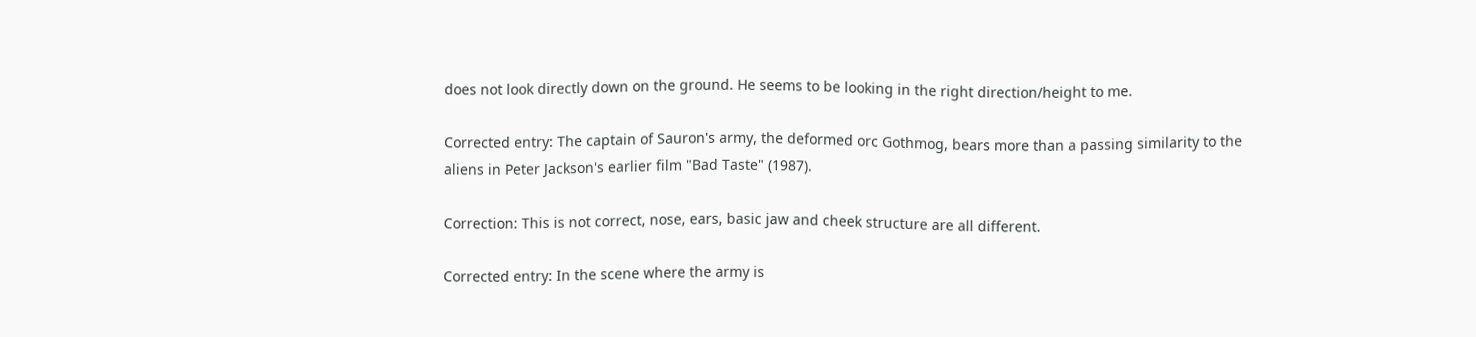does not look directly down on the ground. He seems to be looking in the right direction/height to me.

Corrected entry: The captain of Sauron's army, the deformed orc Gothmog, bears more than a passing similarity to the aliens in Peter Jackson's earlier film "Bad Taste" (1987).

Correction: This is not correct, nose, ears, basic jaw and cheek structure are all different.

Corrected entry: In the scene where the army is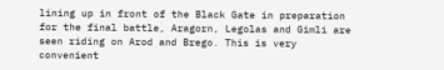lining up in front of the Black Gate in preparation for the final battle, Aragorn, Legolas and Gimli are seen riding on Arod and Brego. This is very convenient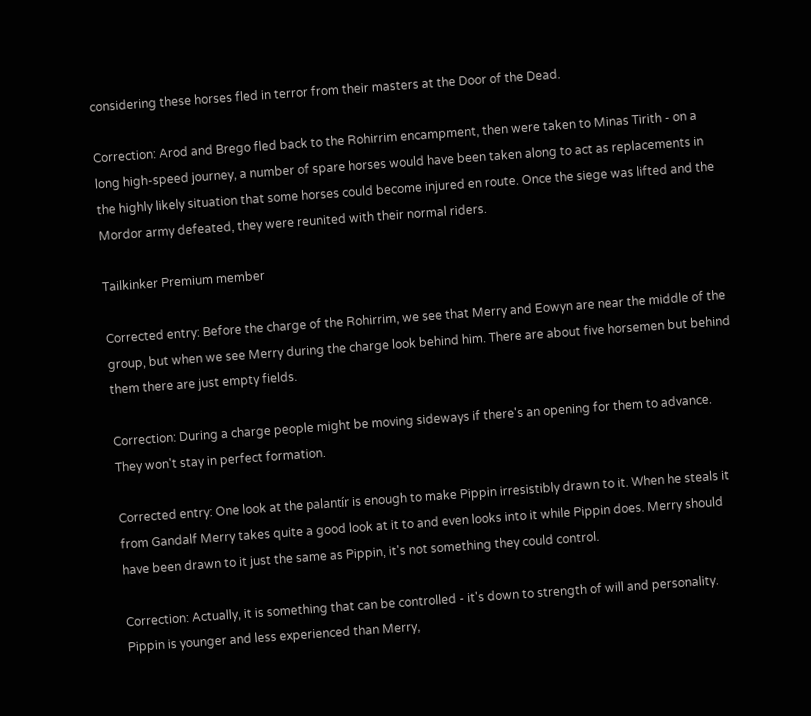considering these horses fled in terror from their masters at the Door of the Dead.

Correction: Arod and Brego fled back to the Rohirrim encampment, then were taken to Minas Tirith - on a long high-speed journey, a number of spare horses would have been taken along to act as replacements in the highly likely situation that some horses could become injured en route. Once the siege was lifted and the Mordor army defeated, they were reunited with their normal riders.

Tailkinker Premium member

Corrected entry: Before the charge of the Rohirrim, we see that Merry and Eowyn are near the middle of the group, but when we see Merry during the charge look behind him. There are about five horsemen but behind them there are just empty fields.

Correction: During a charge people might be moving sideways if there's an opening for them to advance. They won't stay in perfect formation.

Corrected entry: One look at the palantír is enough to make Pippin irresistibly drawn to it. When he steals it from Gandalf Merry takes quite a good look at it to and even looks into it while Pippin does. Merry should have been drawn to it just the same as Pippin, it's not something they could control.

Correction: Actually, it is something that can be controlled - it's down to strength of will and personality. Pippin is younger and less experienced than Merry,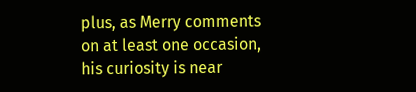plus, as Merry comments on at least one occasion, his curiosity is near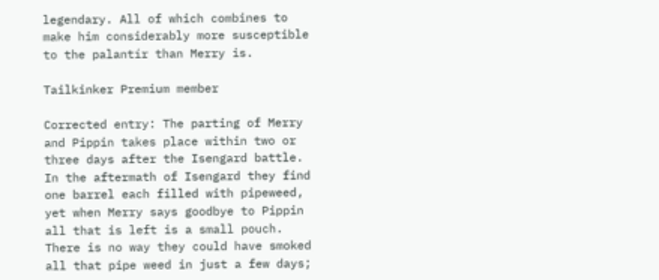legendary. All of which combines to make him considerably more susceptible to the palantír than Merry is.

Tailkinker Premium member

Corrected entry: The parting of Merry and Pippin takes place within two or three days after the Isengard battle. In the aftermath of Isengard they find one barrel each filled with pipeweed, yet when Merry says goodbye to Pippin all that is left is a small pouch. There is no way they could have smoked all that pipe weed in just a few days;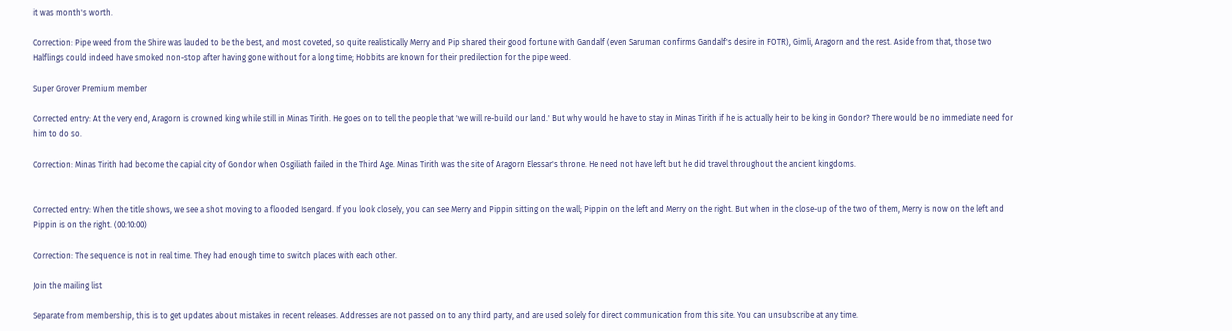it was month's worth.

Correction: Pipe weed from the Shire was lauded to be the best, and most coveted, so quite realistically Merry and Pip shared their good fortune with Gandalf (even Saruman confirms Gandalf's desire in FOTR), Gimli, Aragorn and the rest. Aside from that, those two Halflings could indeed have smoked non-stop after having gone without for a long time; Hobbits are known for their predilection for the pipe weed.

Super Grover Premium member

Corrected entry: At the very end, Aragorn is crowned king while still in Minas Tirith. He goes on to tell the people that 'we will re-build our land.' But why would he have to stay in Minas Tirith if he is actually heir to be king in Gondor? There would be no immediate need for him to do so.

Correction: Minas Tirith had become the capial city of Gondor when Osgiliath failed in the Third Age. Minas Tirith was the site of Aragorn Elessar's throne. He need not have left but he did travel throughout the ancient kingdoms.


Corrected entry: When the title shows, we see a shot moving to a flooded Isengard. If you look closely, you can see Merry and Pippin sitting on the wall; Pippin on the left and Merry on the right. But when in the close-up of the two of them, Merry is now on the left and Pippin is on the right. (00:10:00)

Correction: The sequence is not in real time. They had enough time to switch places with each other.

Join the mailing list

Separate from membership, this is to get updates about mistakes in recent releases. Addresses are not passed on to any third party, and are used solely for direct communication from this site. You can unsubscribe at any time.